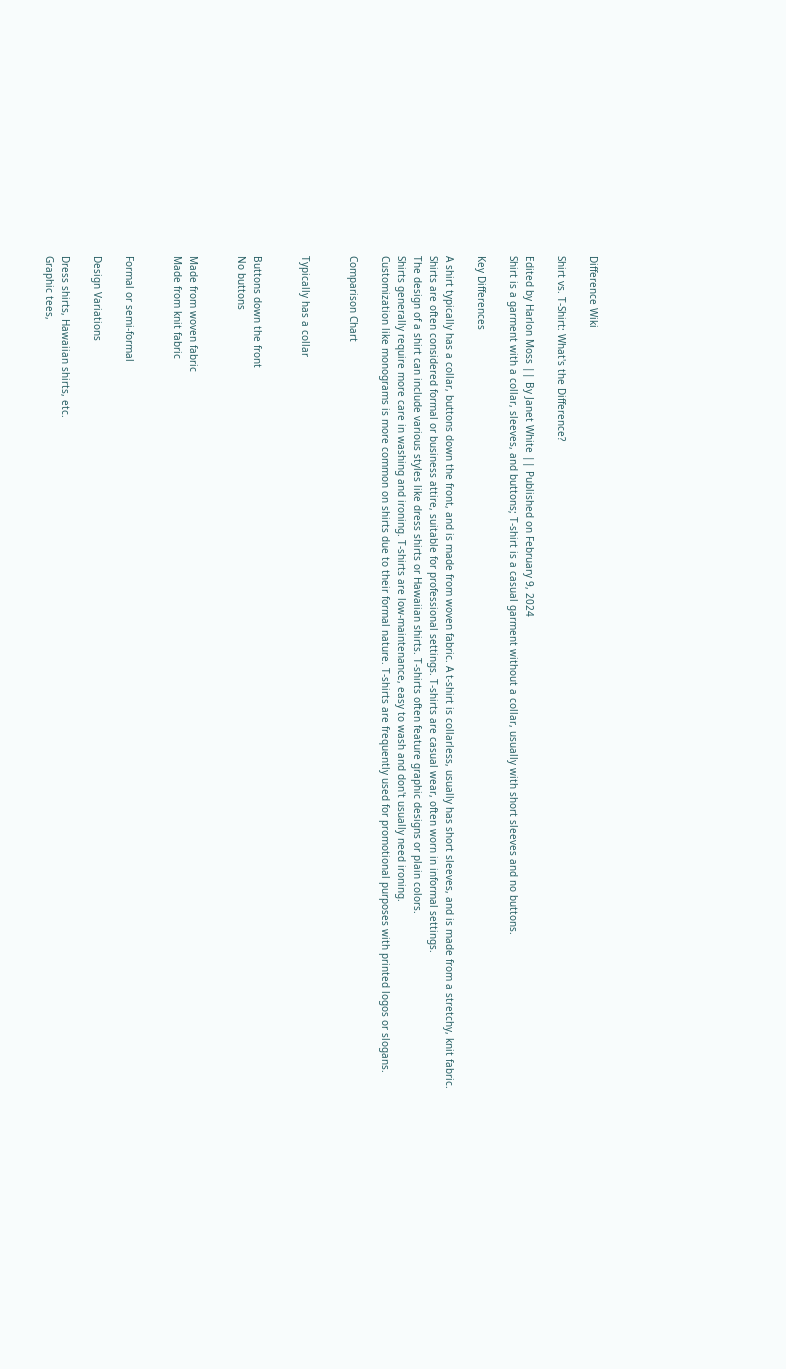Difference Wiki

Shirt vs. T-Shirt: What's the Difference?

Edited by Harlon Moss || By Janet White || Published on February 9, 2024
Shirt is a garment with a collar, sleeves, and buttons; T-shirt is a casual garment without a collar, usually with short sleeves and no buttons.

Key Differences

A shirt typically has a collar, buttons down the front, and is made from woven fabric. A t-shirt is collarless, usually has short sleeves, and is made from a stretchy, knit fabric.
Shirts are often considered formal or business attire, suitable for professional settings. T-shirts are casual wear, often worn in informal settings.
The design of a shirt can include various styles like dress shirts or Hawaiian shirts. T-shirts often feature graphic designs or plain colors.
Shirts generally require more care in washing and ironing. T-shirts are low-maintenance, easy to wash and don't usually need ironing.
Customization like monograms is more common on shirts due to their formal nature. T-shirts are frequently used for promotional purposes with printed logos or slogans.

Comparison Chart


Typically has a collar


Buttons down the front
No buttons


Made from woven fabric
Made from knit fabric


Formal or semi-formal

Design Variations

Dress shirts, Hawaiian shirts, etc.
Graphic tees,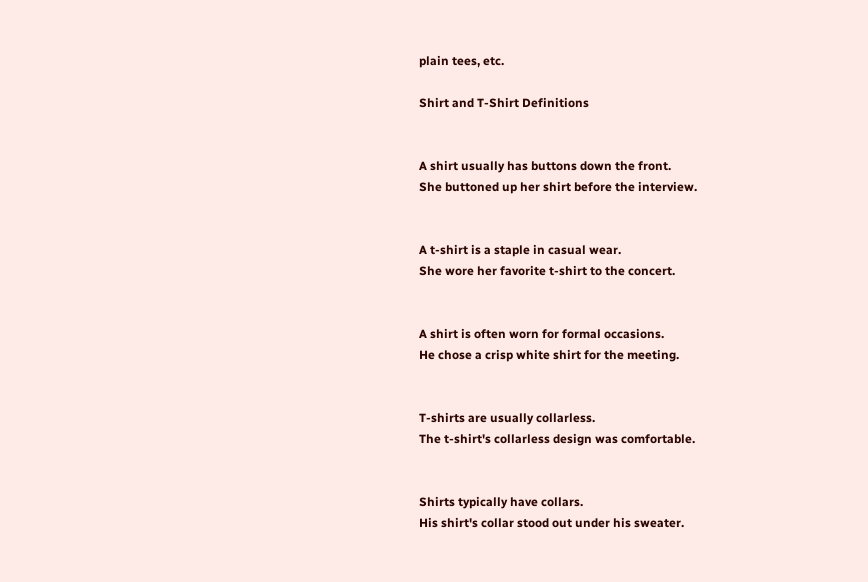plain tees, etc.

Shirt and T-Shirt Definitions


A shirt usually has buttons down the front.
She buttoned up her shirt before the interview.


A t-shirt is a staple in casual wear.
She wore her favorite t-shirt to the concert.


A shirt is often worn for formal occasions.
He chose a crisp white shirt for the meeting.


T-shirts are usually collarless.
The t-shirt's collarless design was comfortable.


Shirts typically have collars.
His shirt's collar stood out under his sweater.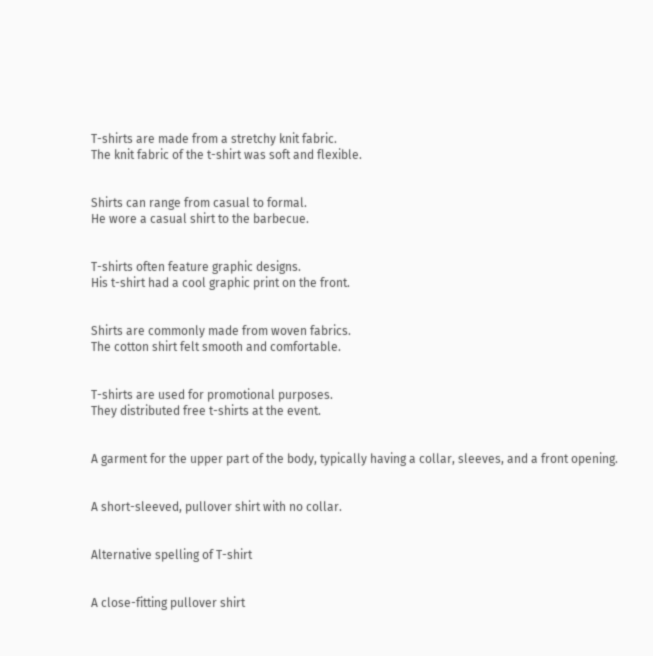T-shirts are made from a stretchy knit fabric.
The knit fabric of the t-shirt was soft and flexible.


Shirts can range from casual to formal.
He wore a casual shirt to the barbecue.


T-shirts often feature graphic designs.
His t-shirt had a cool graphic print on the front.


Shirts are commonly made from woven fabrics.
The cotton shirt felt smooth and comfortable.


T-shirts are used for promotional purposes.
They distributed free t-shirts at the event.


A garment for the upper part of the body, typically having a collar, sleeves, and a front opening.


A short-sleeved, pullover shirt with no collar.


Alternative spelling of T-shirt


A close-fitting pullover shirt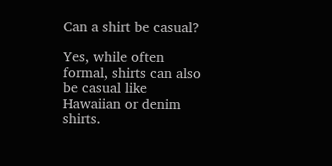Can a shirt be casual?

Yes, while often formal, shirts can also be casual like Hawaiian or denim shirts.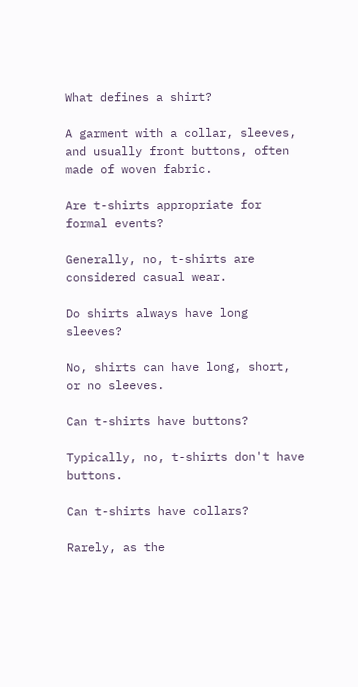What defines a shirt?

A garment with a collar, sleeves, and usually front buttons, often made of woven fabric.

Are t-shirts appropriate for formal events?

Generally, no, t-shirts are considered casual wear.

Do shirts always have long sleeves?

No, shirts can have long, short, or no sleeves.

Can t-shirts have buttons?

Typically, no, t-shirts don't have buttons.

Can t-shirts have collars?

Rarely, as the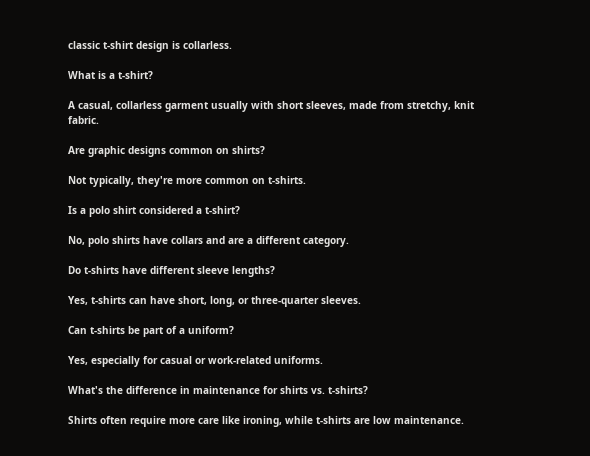classic t-shirt design is collarless.

What is a t-shirt?

A casual, collarless garment usually with short sleeves, made from stretchy, knit fabric.

Are graphic designs common on shirts?

Not typically, they're more common on t-shirts.

Is a polo shirt considered a t-shirt?

No, polo shirts have collars and are a different category.

Do t-shirts have different sleeve lengths?

Yes, t-shirts can have short, long, or three-quarter sleeves.

Can t-shirts be part of a uniform?

Yes, especially for casual or work-related uniforms.

What's the difference in maintenance for shirts vs. t-shirts?

Shirts often require more care like ironing, while t-shirts are low maintenance.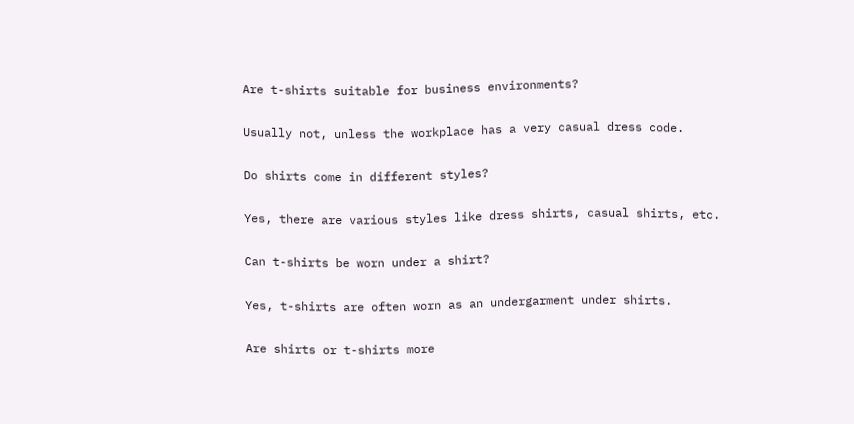Are t-shirts suitable for business environments?

Usually not, unless the workplace has a very casual dress code.

Do shirts come in different styles?

Yes, there are various styles like dress shirts, casual shirts, etc.

Can t-shirts be worn under a shirt?

Yes, t-shirts are often worn as an undergarment under shirts.

Are shirts or t-shirts more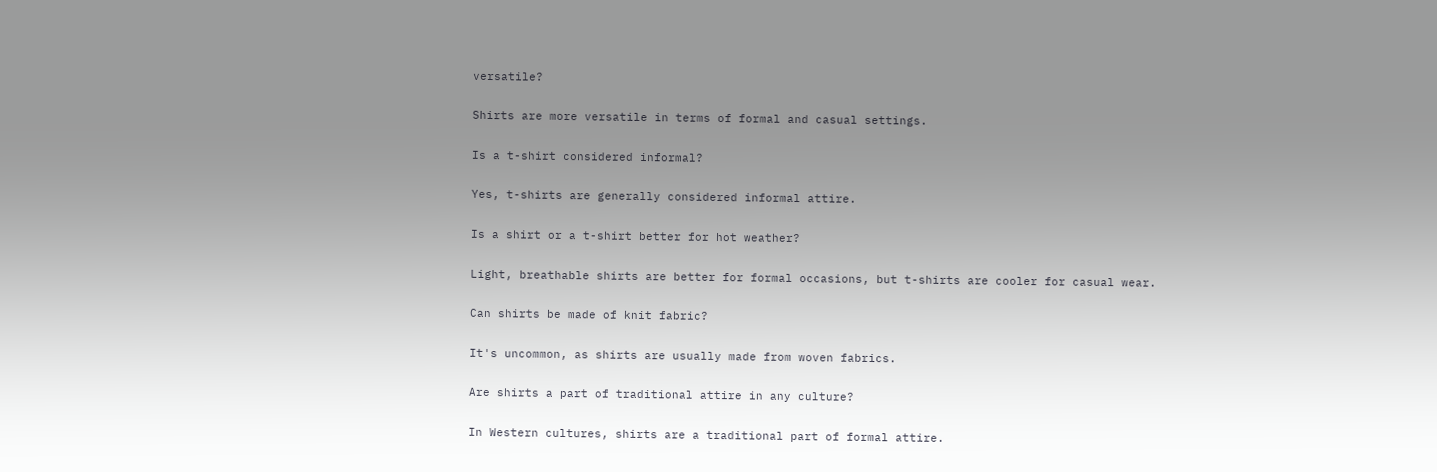versatile?

Shirts are more versatile in terms of formal and casual settings.

Is a t-shirt considered informal?

Yes, t-shirts are generally considered informal attire.

Is a shirt or a t-shirt better for hot weather?

Light, breathable shirts are better for formal occasions, but t-shirts are cooler for casual wear.

Can shirts be made of knit fabric?

It's uncommon, as shirts are usually made from woven fabrics.

Are shirts a part of traditional attire in any culture?

In Western cultures, shirts are a traditional part of formal attire.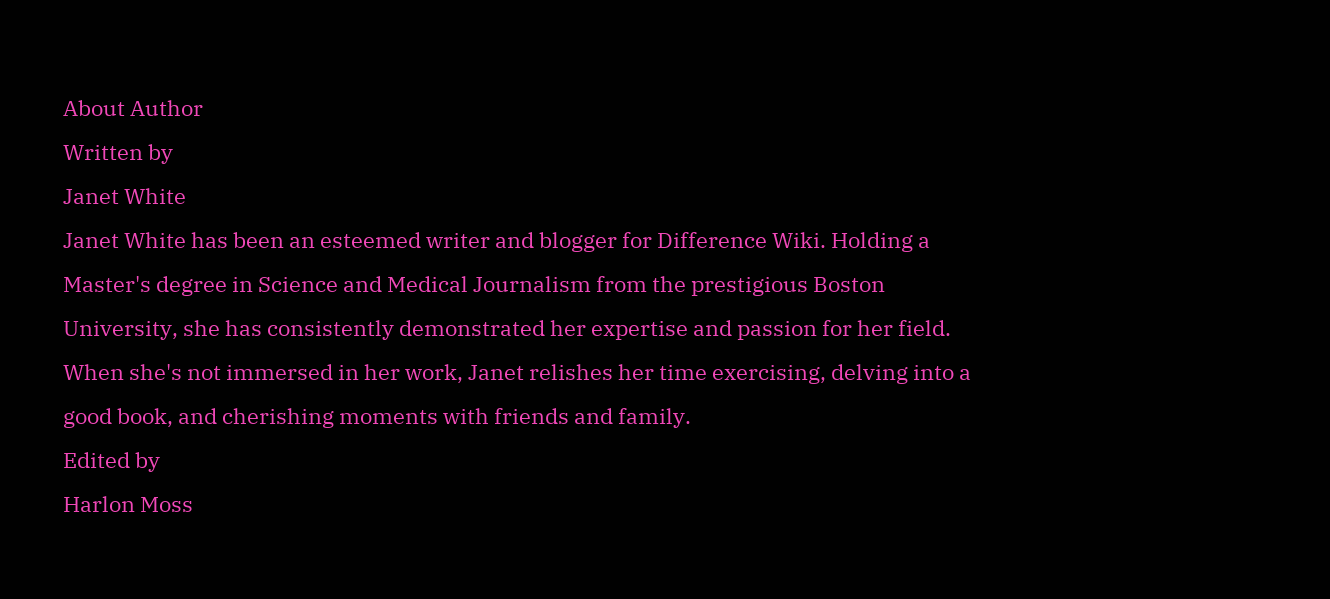About Author
Written by
Janet White
Janet White has been an esteemed writer and blogger for Difference Wiki. Holding a Master's degree in Science and Medical Journalism from the prestigious Boston University, she has consistently demonstrated her expertise and passion for her field. When she's not immersed in her work, Janet relishes her time exercising, delving into a good book, and cherishing moments with friends and family.
Edited by
Harlon Moss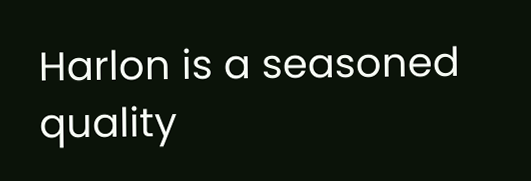Harlon is a seasoned quality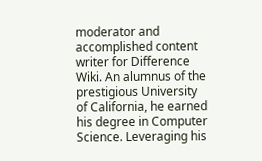moderator and accomplished content writer for Difference Wiki. An alumnus of the prestigious University of California, he earned his degree in Computer Science. Leveraging his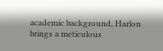academic background, Harlon brings a meticulous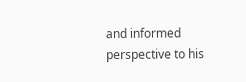and informed perspective to his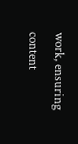work, ensuring content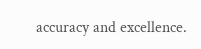accuracy and excellence.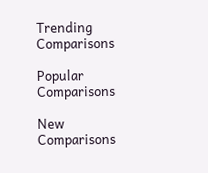Trending Comparisons

Popular Comparisons

New Comparisons